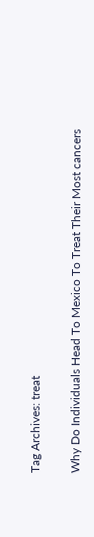Tag Archives: treat

Why Do Individuals Head To Mexico To Treat Their Most cancers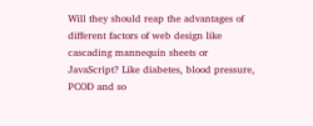Will they should reap the advantages of different factors of web design like cascading mannequin sheets or JavaScript? Like diabetes, blood pressure, PCOD and so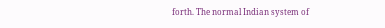forth. The normal Indian system of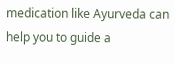medication like Ayurveda can help you to guide a